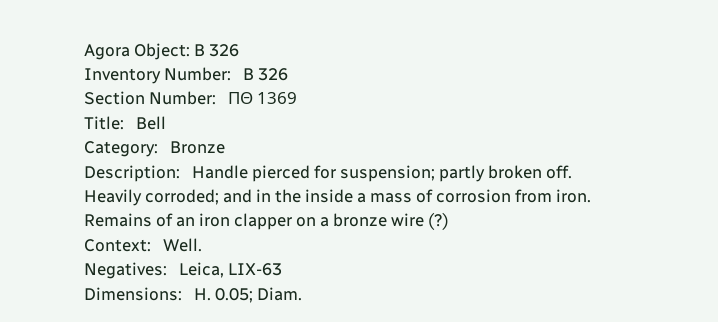Agora Object: B 326
Inventory Number:   B 326
Section Number:   ΠΘ 1369
Title:   Bell
Category:   Bronze
Description:   Handle pierced for suspension; partly broken off.
Heavily corroded; and in the inside a mass of corrosion from iron. Remains of an iron clapper on a bronze wire (?)
Context:   Well.
Negatives:   Leica, LIX-63
Dimensions:   H. 0.05; Diam.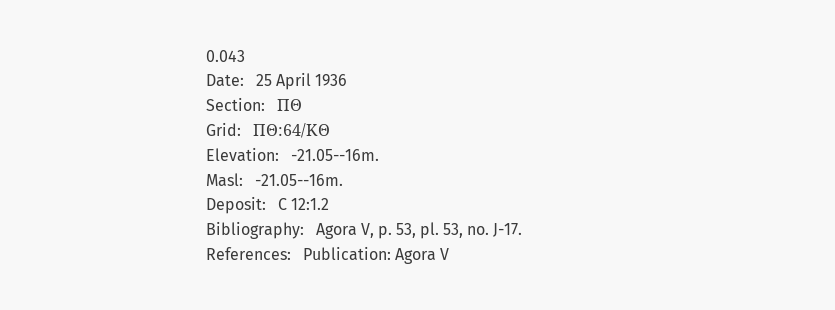0.043
Date:   25 April 1936
Section:   ΠΘ
Grid:   ΠΘ:64/ΚΘ
Elevation:   -21.05--16m.
Masl:   -21.05--16m.
Deposit:   C 12:1.2
Bibliography:   Agora V, p. 53, pl. 53, no. J-17.
References:   Publication: Agora V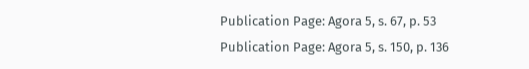Publication Page: Agora 5, s. 67, p. 53
Publication Page: Agora 5, s. 150, p. 136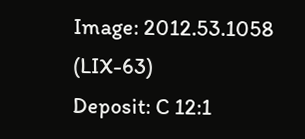Image: 2012.53.1058 (LIX-63)
Deposit: C 12:1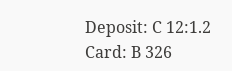Deposit: C 12:1.2
Card: B 326